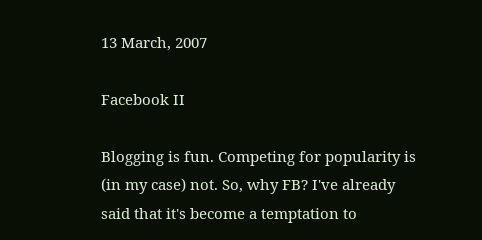13 March, 2007

Facebook II

Blogging is fun. Competing for popularity is (in my case) not. So, why FB? I've already said that it's become a temptation to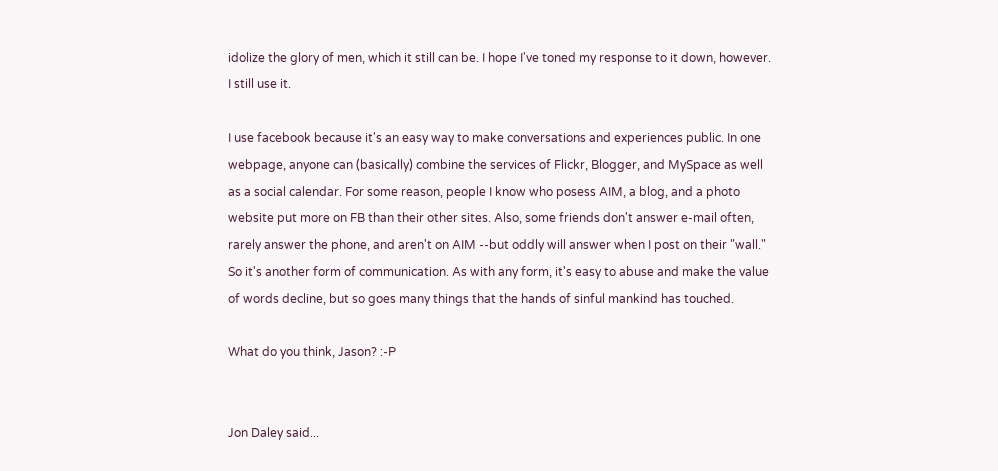idolize the glory of men, which it still can be. I hope I've toned my response to it down, however. I still use it.

I use facebook because it's an easy way to make conversations and experiences public. In one webpage, anyone can (basically) combine the services of Flickr, Blogger, and MySpace as well as a social calendar. For some reason, people I know who posess AIM, a blog, and a photo website put more on FB than their other sites. Also, some friends don't answer e-mail often, rarely answer the phone, and aren't on AIM --but oddly will answer when I post on their "wall." So it's another form of communication. As with any form, it's easy to abuse and make the value of words decline, but so goes many things that the hands of sinful mankind has touched.

What do you think, Jason? :-P


Jon Daley said...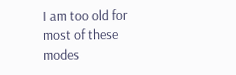I am too old for most of these modes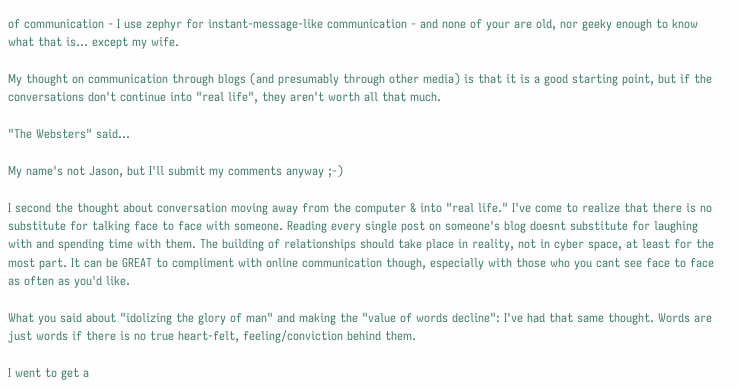of communication - I use zephyr for instant-message-like communication - and none of your are old, nor geeky enough to know what that is... except my wife.

My thought on communication through blogs (and presumably through other media) is that it is a good starting point, but if the conversations don't continue into "real life", they aren't worth all that much.

"The Websters" said...

My name's not Jason, but I'll submit my comments anyway ;-)

I second the thought about conversation moving away from the computer & into "real life." I've come to realize that there is no substitute for talking face to face with someone. Reading every single post on someone's blog doesnt substitute for laughing with and spending time with them. The building of relationships should take place in reality, not in cyber space, at least for the most part. It can be GREAT to compliment with online communication though, especially with those who you cant see face to face as often as you'd like.

What you said about "idolizing the glory of man" and making the "value of words decline": I've had that same thought. Words are just words if there is no true heart-felt, feeling/conviction behind them.

I went to get a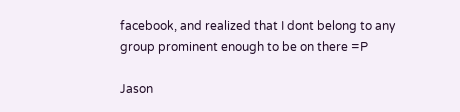facebook, and realized that I dont belong to any group prominent enough to be on there =P

Jason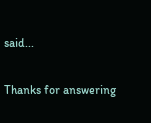said...

Thanks for answering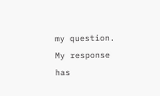my question. My response has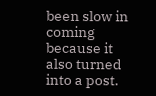been slow in coming because it also turned into a post.